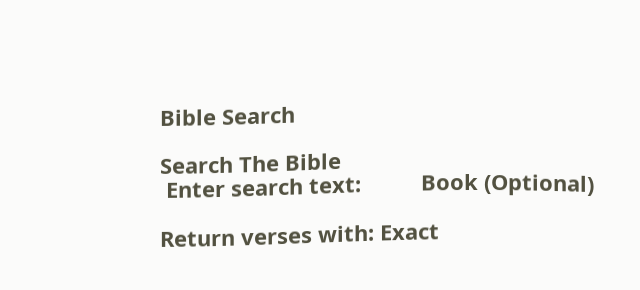Bible Search

Search The Bible
 Enter search text:          Book (Optional)

Return verses with: Exact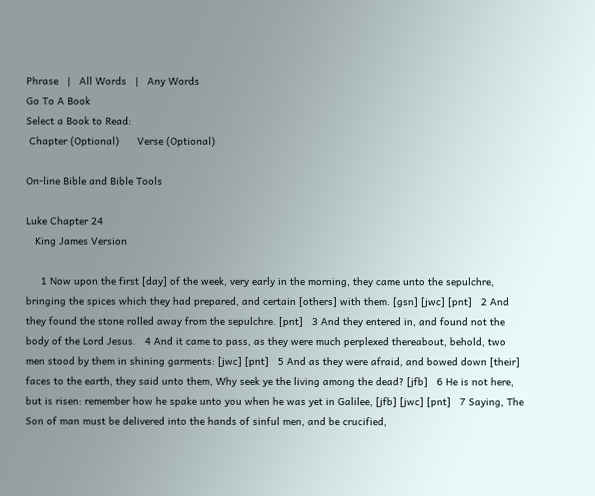Phrase   |   All Words   |   Any Words
Go To A Book
Select a Book to Read:
 Chapter (Optional)      Verse (Optional)

On-line Bible and Bible Tools

Luke Chapter 24
   King James Version

     1 Now upon the first [day] of the week, very early in the morning, they came unto the sepulchre, bringing the spices which they had prepared, and certain [others] with them. [gsn] [jwc] [pnt]   2 And they found the stone rolled away from the sepulchre. [pnt]   3 And they entered in, and found not the body of the Lord Jesus.   4 And it came to pass, as they were much perplexed thereabout, behold, two men stood by them in shining garments: [jwc] [pnt]   5 And as they were afraid, and bowed down [their] faces to the earth, they said unto them, Why seek ye the living among the dead? [jfb]   6 He is not here, but is risen: remember how he spake unto you when he was yet in Galilee, [jfb] [jwc] [pnt]   7 Saying, The Son of man must be delivered into the hands of sinful men, and be crucified,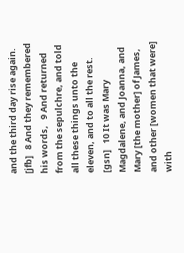and the third day rise again. [jfb]   8 And they remembered his words,   9 And returned from the sepulchre, and told all these things unto the eleven, and to all the rest. [gsn]   10 It was Mary Magdalene, and Joanna, and Mary [the mother] of James, and other [women that were] with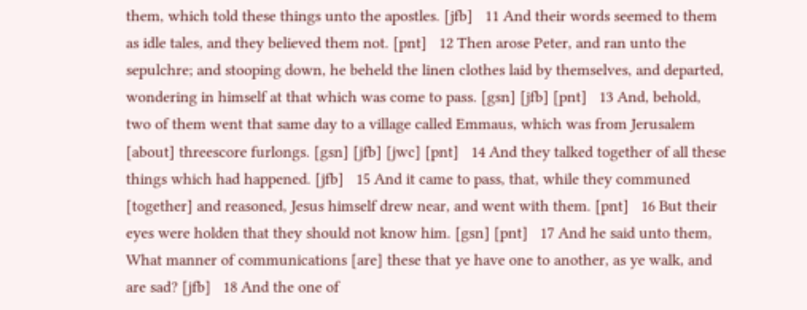them, which told these things unto the apostles. [jfb]   11 And their words seemed to them as idle tales, and they believed them not. [pnt]   12 Then arose Peter, and ran unto the sepulchre; and stooping down, he beheld the linen clothes laid by themselves, and departed, wondering in himself at that which was come to pass. [gsn] [jfb] [pnt]   13 And, behold, two of them went that same day to a village called Emmaus, which was from Jerusalem [about] threescore furlongs. [gsn] [jfb] [jwc] [pnt]   14 And they talked together of all these things which had happened. [jfb]   15 And it came to pass, that, while they communed [together] and reasoned, Jesus himself drew near, and went with them. [pnt]   16 But their eyes were holden that they should not know him. [gsn] [pnt]   17 And he said unto them, What manner of communications [are] these that ye have one to another, as ye walk, and are sad? [jfb]   18 And the one of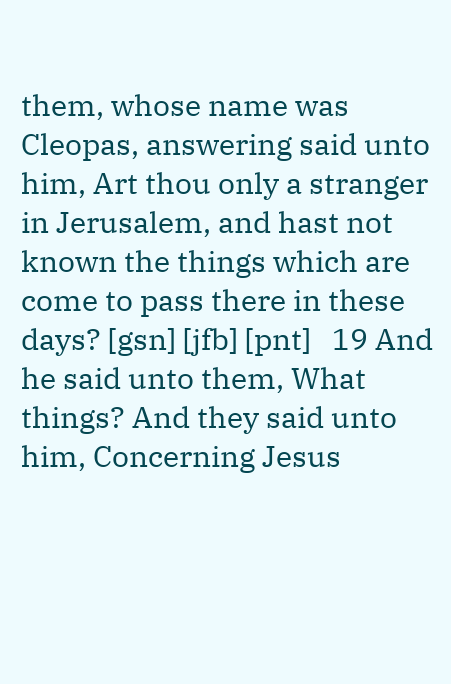them, whose name was Cleopas, answering said unto him, Art thou only a stranger in Jerusalem, and hast not known the things which are come to pass there in these days? [gsn] [jfb] [pnt]   19 And he said unto them, What things? And they said unto him, Concerning Jesus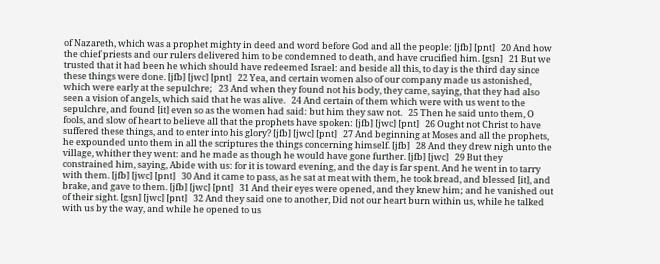of Nazareth, which was a prophet mighty in deed and word before God and all the people: [jfb] [pnt]   20 And how the chief priests and our rulers delivered him to be condemned to death, and have crucified him. [gsn]   21 But we trusted that it had been he which should have redeemed Israel: and beside all this, to day is the third day since these things were done. [jfb] [jwc] [pnt]   22 Yea, and certain women also of our company made us astonished, which were early at the sepulchre;   23 And when they found not his body, they came, saying, that they had also seen a vision of angels, which said that he was alive.   24 And certain of them which were with us went to the sepulchre, and found [it] even so as the women had said: but him they saw not.   25 Then he said unto them, O fools, and slow of heart to believe all that the prophets have spoken: [jfb] [jwc] [pnt]   26 Ought not Christ to have suffered these things, and to enter into his glory? [jfb] [jwc] [pnt]   27 And beginning at Moses and all the prophets, he expounded unto them in all the scriptures the things concerning himself. [jfb]   28 And they drew nigh unto the village, whither they went: and he made as though he would have gone further. [jfb] [jwc]   29 But they constrained him, saying, Abide with us: for it is toward evening, and the day is far spent. And he went in to tarry with them. [jfb] [jwc] [pnt]   30 And it came to pass, as he sat at meat with them, he took bread, and blessed [it], and brake, and gave to them. [jfb] [jwc] [pnt]   31 And their eyes were opened, and they knew him; and he vanished out of their sight. [gsn] [jwc] [pnt]   32 And they said one to another, Did not our heart burn within us, while he talked with us by the way, and while he opened to us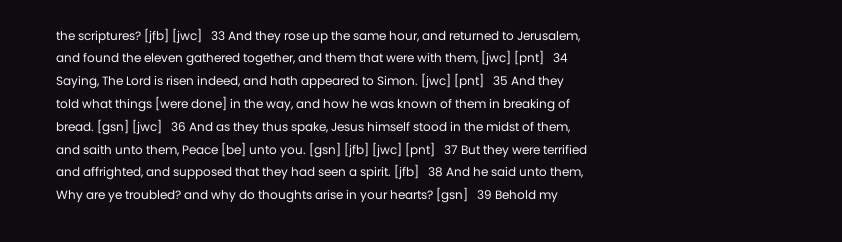the scriptures? [jfb] [jwc]   33 And they rose up the same hour, and returned to Jerusalem, and found the eleven gathered together, and them that were with them, [jwc] [pnt]   34 Saying, The Lord is risen indeed, and hath appeared to Simon. [jwc] [pnt]   35 And they told what things [were done] in the way, and how he was known of them in breaking of bread. [gsn] [jwc]   36 And as they thus spake, Jesus himself stood in the midst of them, and saith unto them, Peace [be] unto you. [gsn] [jfb] [jwc] [pnt]   37 But they were terrified and affrighted, and supposed that they had seen a spirit. [jfb]   38 And he said unto them, Why are ye troubled? and why do thoughts arise in your hearts? [gsn]   39 Behold my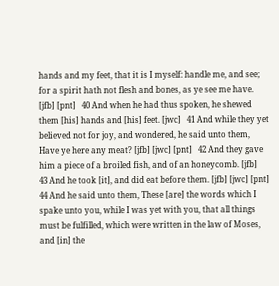hands and my feet, that it is I myself: handle me, and see; for a spirit hath not flesh and bones, as ye see me have. [jfb] [pnt]   40 And when he had thus spoken, he shewed them [his] hands and [his] feet. [jwc]   41 And while they yet believed not for joy, and wondered, he said unto them, Have ye here any meat? [jfb] [jwc] [pnt]   42 And they gave him a piece of a broiled fish, and of an honeycomb. [jfb]   43 And he took [it], and did eat before them. [jfb] [jwc] [pnt]   44 And he said unto them, These [are] the words which I spake unto you, while I was yet with you, that all things must be fulfilled, which were written in the law of Moses, and [in] the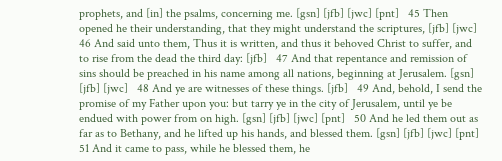prophets, and [in] the psalms, concerning me. [gsn] [jfb] [jwc] [pnt]   45 Then opened he their understanding, that they might understand the scriptures, [jfb] [jwc]   46 And said unto them, Thus it is written, and thus it behoved Christ to suffer, and to rise from the dead the third day: [jfb]   47 And that repentance and remission of sins should be preached in his name among all nations, beginning at Jerusalem. [gsn] [jfb] [jwc]   48 And ye are witnesses of these things. [jfb]   49 And, behold, I send the promise of my Father upon you: but tarry ye in the city of Jerusalem, until ye be endued with power from on high. [gsn] [jfb] [jwc] [pnt]   50 And he led them out as far as to Bethany, and he lifted up his hands, and blessed them. [gsn] [jfb] [jwc] [pnt]   51 And it came to pass, while he blessed them, he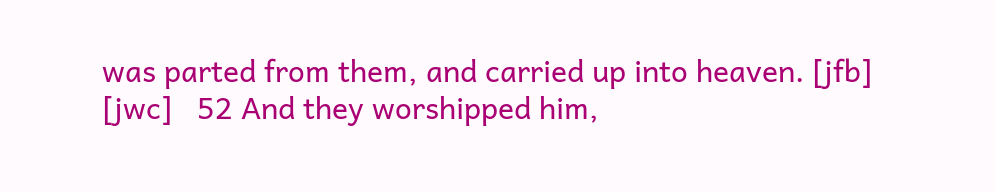was parted from them, and carried up into heaven. [jfb] [jwc]   52 And they worshipped him,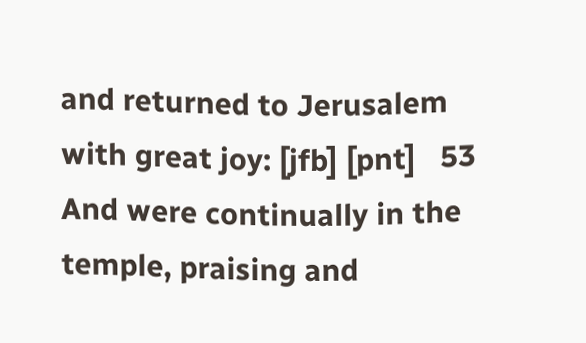and returned to Jerusalem with great joy: [jfb] [pnt]   53 And were continually in the temple, praising and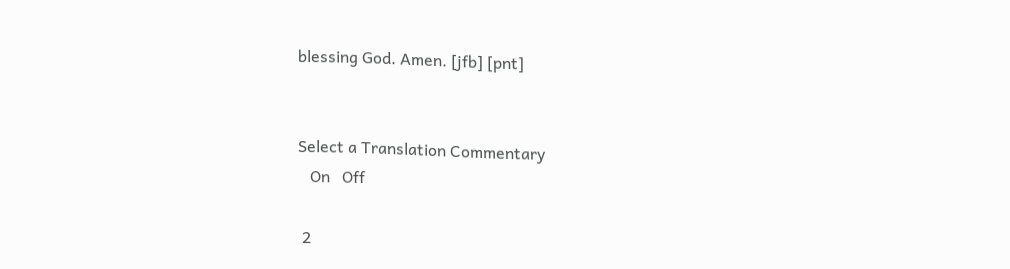blessing God. Amen. [jfb] [pnt]


Select a Translation Commentary
   On   Off

 2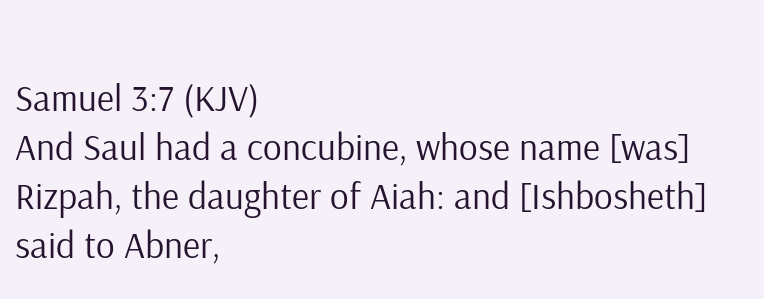Samuel 3:7 (KJV)
And Saul had a concubine, whose name [was] Rizpah, the daughter of Aiah: and [Ishbosheth] said to Abner,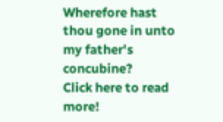Wherefore hast thou gone in unto my father's concubine?
Click here to read more!